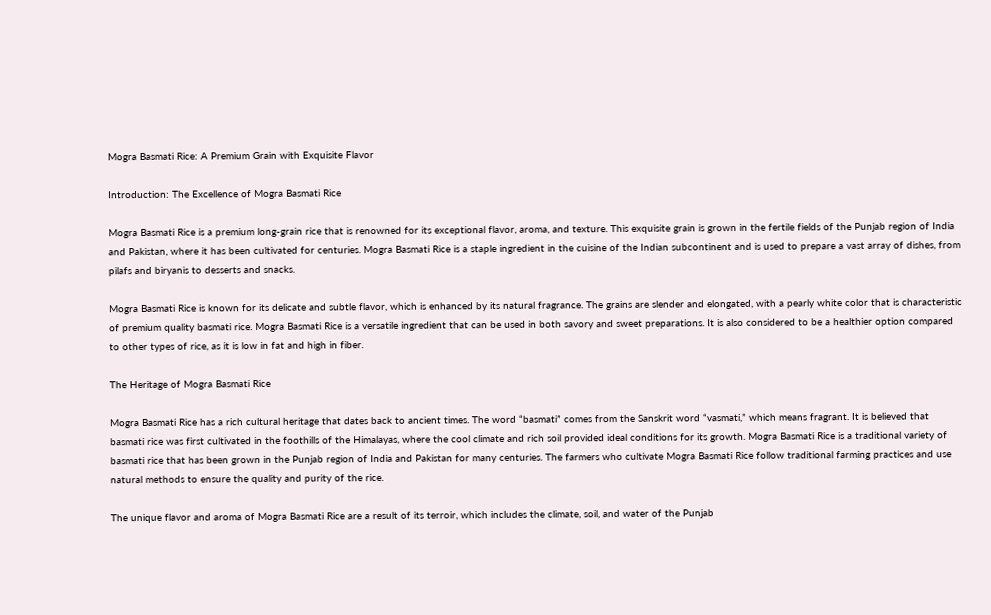Mogra Basmati Rice: A Premium Grain with Exquisite Flavor

Introduction: The Excellence of Mogra Basmati Rice

Mogra Basmati Rice is a premium long-grain rice that is renowned for its exceptional flavor, aroma, and texture. This exquisite grain is grown in the fertile fields of the Punjab region of India and Pakistan, where it has been cultivated for centuries. Mogra Basmati Rice is a staple ingredient in the cuisine of the Indian subcontinent and is used to prepare a vast array of dishes, from pilafs and biryanis to desserts and snacks.

Mogra Basmati Rice is known for its delicate and subtle flavor, which is enhanced by its natural fragrance. The grains are slender and elongated, with a pearly white color that is characteristic of premium quality basmati rice. Mogra Basmati Rice is a versatile ingredient that can be used in both savory and sweet preparations. It is also considered to be a healthier option compared to other types of rice, as it is low in fat and high in fiber.

The Heritage of Mogra Basmati Rice

Mogra Basmati Rice has a rich cultural heritage that dates back to ancient times. The word “basmati” comes from the Sanskrit word “vasmati,” which means fragrant. It is believed that basmati rice was first cultivated in the foothills of the Himalayas, where the cool climate and rich soil provided ideal conditions for its growth. Mogra Basmati Rice is a traditional variety of basmati rice that has been grown in the Punjab region of India and Pakistan for many centuries. The farmers who cultivate Mogra Basmati Rice follow traditional farming practices and use natural methods to ensure the quality and purity of the rice.

The unique flavor and aroma of Mogra Basmati Rice are a result of its terroir, which includes the climate, soil, and water of the Punjab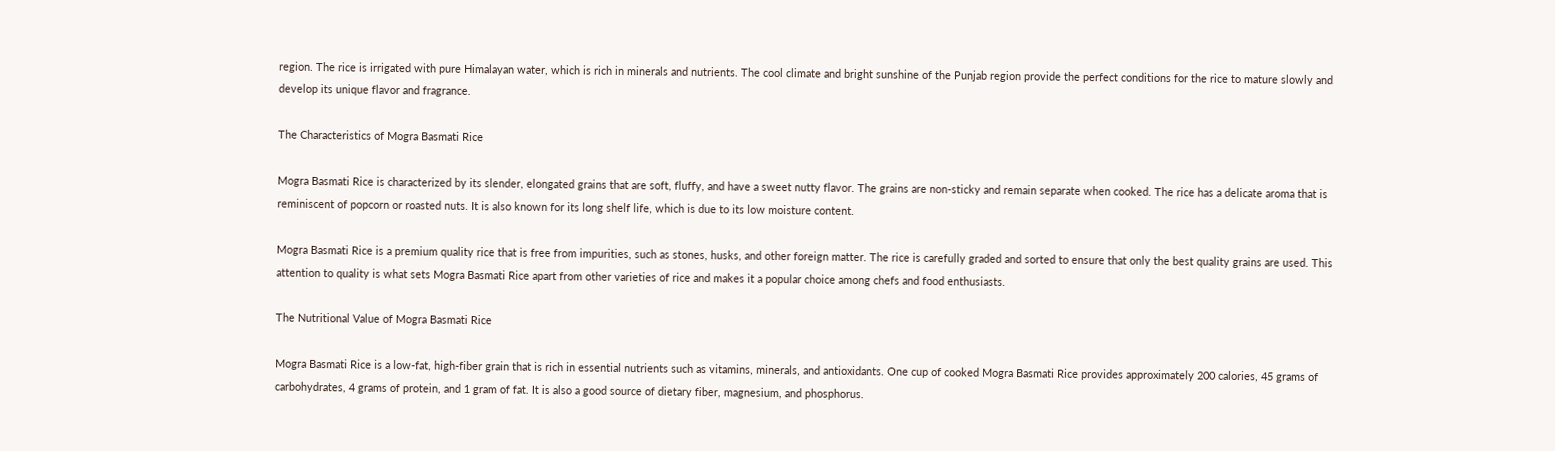region. The rice is irrigated with pure Himalayan water, which is rich in minerals and nutrients. The cool climate and bright sunshine of the Punjab region provide the perfect conditions for the rice to mature slowly and develop its unique flavor and fragrance.

The Characteristics of Mogra Basmati Rice

Mogra Basmati Rice is characterized by its slender, elongated grains that are soft, fluffy, and have a sweet nutty flavor. The grains are non-sticky and remain separate when cooked. The rice has a delicate aroma that is reminiscent of popcorn or roasted nuts. It is also known for its long shelf life, which is due to its low moisture content.

Mogra Basmati Rice is a premium quality rice that is free from impurities, such as stones, husks, and other foreign matter. The rice is carefully graded and sorted to ensure that only the best quality grains are used. This attention to quality is what sets Mogra Basmati Rice apart from other varieties of rice and makes it a popular choice among chefs and food enthusiasts.

The Nutritional Value of Mogra Basmati Rice

Mogra Basmati Rice is a low-fat, high-fiber grain that is rich in essential nutrients such as vitamins, minerals, and antioxidants. One cup of cooked Mogra Basmati Rice provides approximately 200 calories, 45 grams of carbohydrates, 4 grams of protein, and 1 gram of fat. It is also a good source of dietary fiber, magnesium, and phosphorus.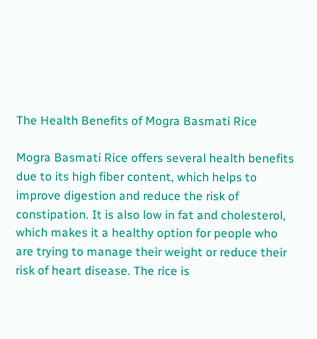The Health Benefits of Mogra Basmati Rice

Mogra Basmati Rice offers several health benefits due to its high fiber content, which helps to improve digestion and reduce the risk of constipation. It is also low in fat and cholesterol, which makes it a healthy option for people who are trying to manage their weight or reduce their risk of heart disease. The rice is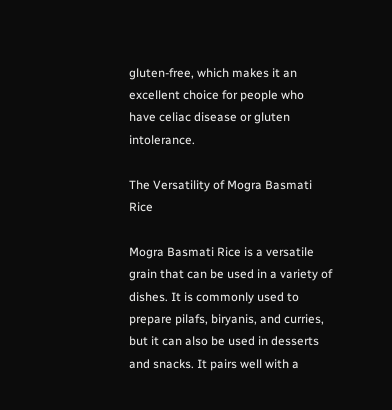gluten-free, which makes it an excellent choice for people who have celiac disease or gluten intolerance.

The Versatility of Mogra Basmati Rice

Mogra Basmati Rice is a versatile grain that can be used in a variety of dishes. It is commonly used to prepare pilafs, biryanis, and curries, but it can also be used in desserts and snacks. It pairs well with a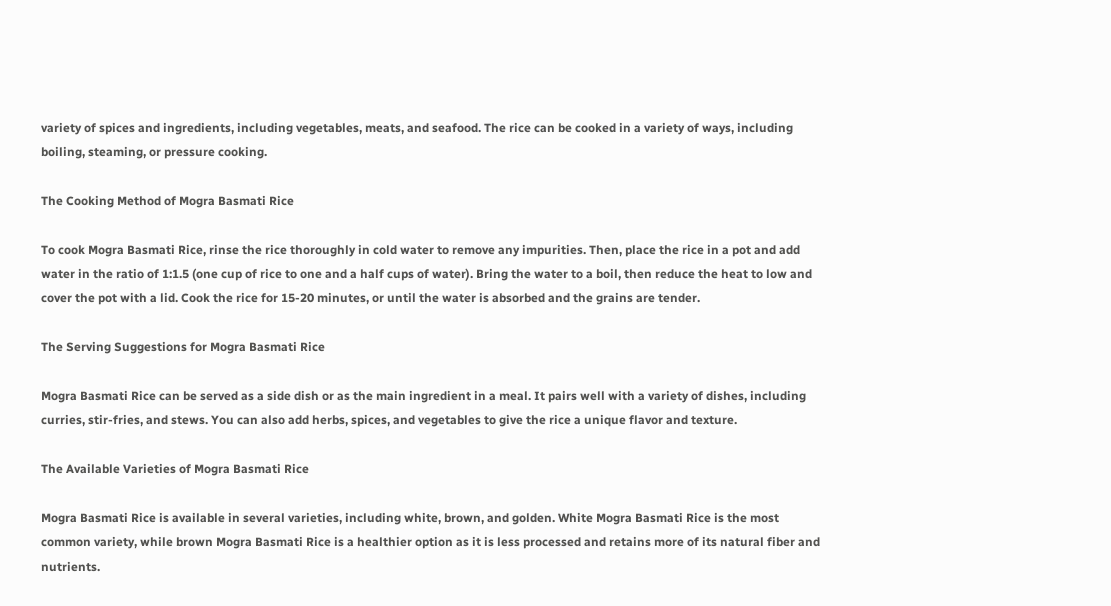variety of spices and ingredients, including vegetables, meats, and seafood. The rice can be cooked in a variety of ways, including boiling, steaming, or pressure cooking.

The Cooking Method of Mogra Basmati Rice

To cook Mogra Basmati Rice, rinse the rice thoroughly in cold water to remove any impurities. Then, place the rice in a pot and add water in the ratio of 1:1.5 (one cup of rice to one and a half cups of water). Bring the water to a boil, then reduce the heat to low and cover the pot with a lid. Cook the rice for 15-20 minutes, or until the water is absorbed and the grains are tender.

The Serving Suggestions for Mogra Basmati Rice

Mogra Basmati Rice can be served as a side dish or as the main ingredient in a meal. It pairs well with a variety of dishes, including curries, stir-fries, and stews. You can also add herbs, spices, and vegetables to give the rice a unique flavor and texture.

The Available Varieties of Mogra Basmati Rice

Mogra Basmati Rice is available in several varieties, including white, brown, and golden. White Mogra Basmati Rice is the most common variety, while brown Mogra Basmati Rice is a healthier option as it is less processed and retains more of its natural fiber and nutrients.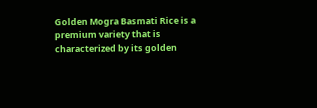Golden Mogra Basmati Rice is a premium variety that is characterized by its golden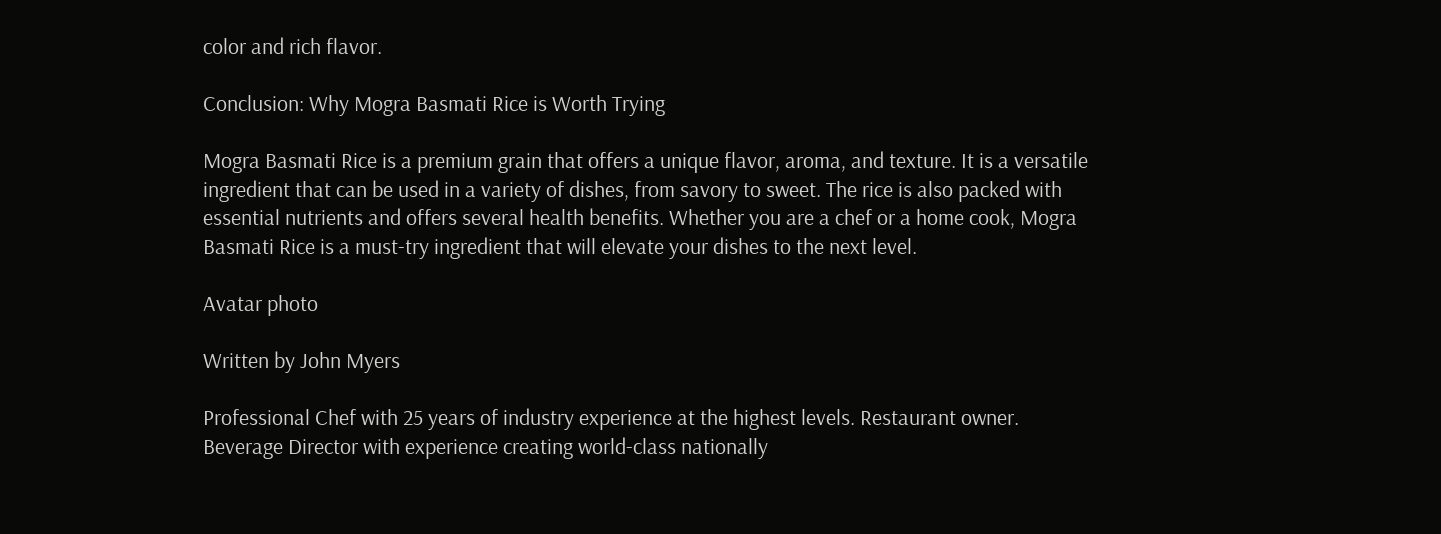color and rich flavor.

Conclusion: Why Mogra Basmati Rice is Worth Trying

Mogra Basmati Rice is a premium grain that offers a unique flavor, aroma, and texture. It is a versatile ingredient that can be used in a variety of dishes, from savory to sweet. The rice is also packed with essential nutrients and offers several health benefits. Whether you are a chef or a home cook, Mogra Basmati Rice is a must-try ingredient that will elevate your dishes to the next level.

Avatar photo

Written by John Myers

Professional Chef with 25 years of industry experience at the highest levels. Restaurant owner. Beverage Director with experience creating world-class nationally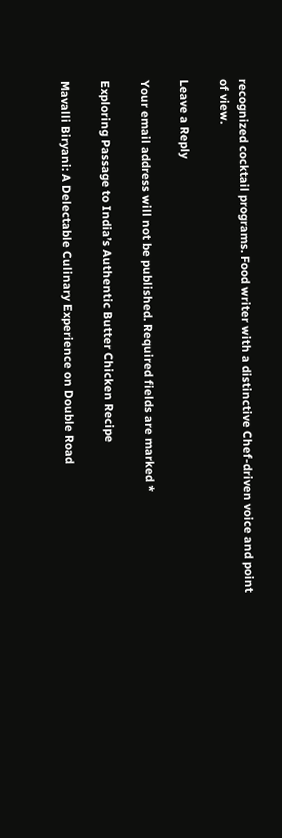recognized cocktail programs. Food writer with a distinctive Chef-driven voice and point of view.

Leave a Reply

Your email address will not be published. Required fields are marked *

Exploring Passage to India’s Authentic Butter Chicken Recipe

Mavalli Biryani: A Delectable Culinary Experience on Double Road